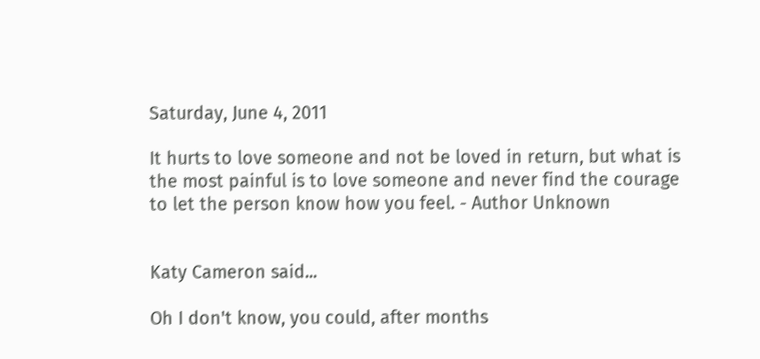Saturday, June 4, 2011

It hurts to love someone and not be loved in return, but what is the most painful is to love someone and never find the courage to let the person know how you feel. - Author Unknown


Katy Cameron said...

Oh I don't know, you could, after months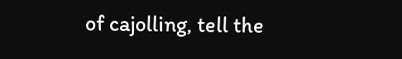of cajolling, tell the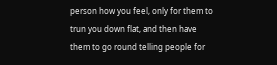person how you feel, only for them to trun you down flat, and then have them to go round telling people for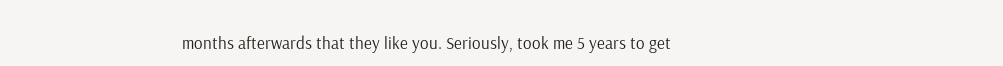months afterwards that they like you. Seriously, took me 5 years to get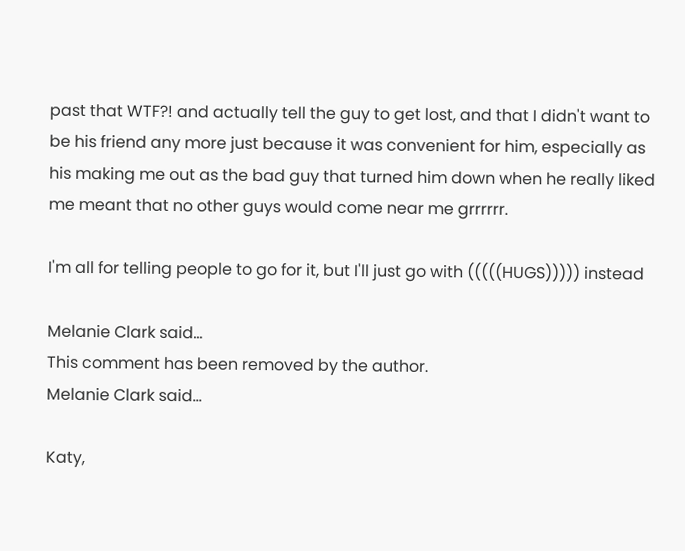past that WTF?! and actually tell the guy to get lost, and that I didn't want to be his friend any more just because it was convenient for him, especially as his making me out as the bad guy that turned him down when he really liked me meant that no other guys would come near me grrrrrr.

I'm all for telling people to go for it, but I'll just go with (((((HUGS))))) instead

Melanie Clark said...
This comment has been removed by the author.
Melanie Clark said...

Katy,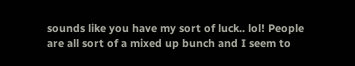sounds like you have my sort of luck.. lol! People are all sort of a mixed up bunch and I seem to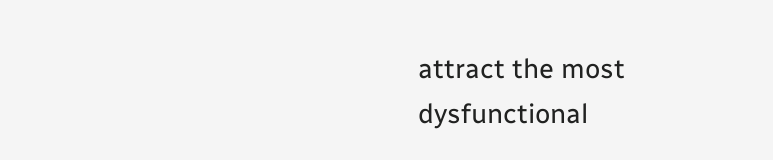attract the most dysfunctional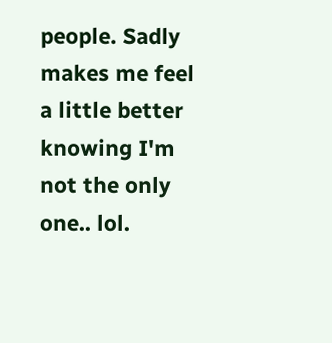people. Sadly makes me feel a little better knowing I'm not the only one.. lol.